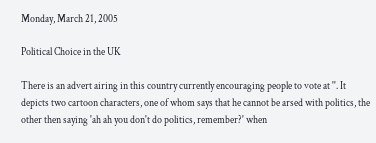Monday, March 21, 2005

Political Choice in the UK

There is an advert airing in this country currently encouraging people to vote at ''. It depicts two cartoon characters, one of whom says that he cannot be arsed with politics, the other then saying 'ah ah you don't do politics, remember?' when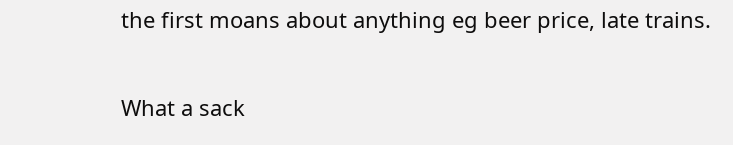the first moans about anything eg beer price, late trains.

What a sack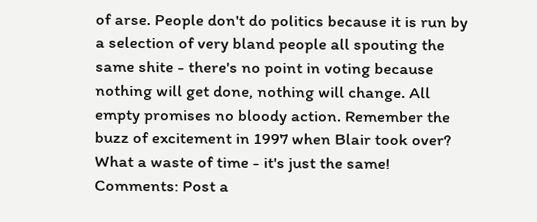of arse. People don't do politics because it is run by a selection of very bland people all spouting the same shite - there's no point in voting because nothing will get done, nothing will change. All empty promises no bloody action. Remember the buzz of excitement in 1997 when Blair took over? What a waste of time - it's just the same!
Comments: Post a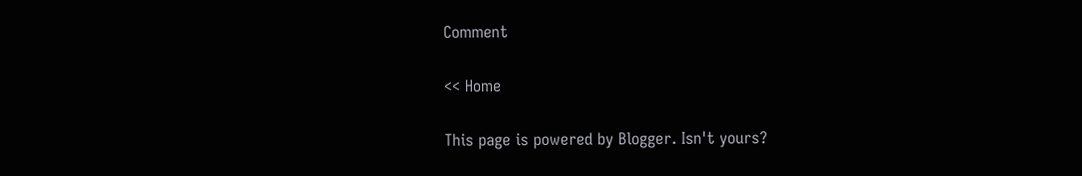Comment

<< Home

This page is powered by Blogger. Isn't yours?